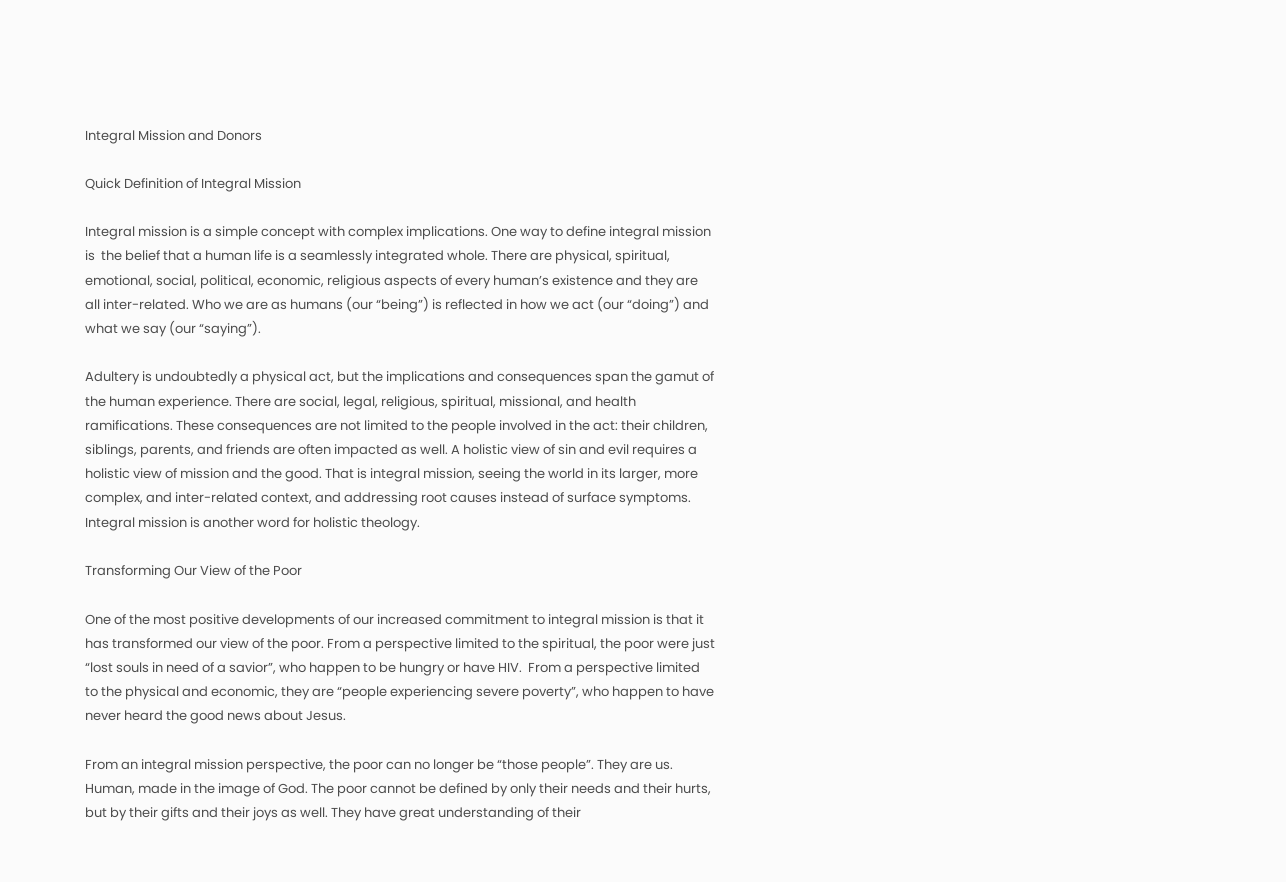Integral Mission and Donors

Quick Definition of Integral Mission

Integral mission is a simple concept with complex implications. One way to define integral mission is  the belief that a human life is a seamlessly integrated whole. There are physical, spiritual, emotional, social, political, economic, religious aspects of every human’s existence and they are all inter-related. Who we are as humans (our “being”) is reflected in how we act (our “doing”) and what we say (our “saying”).

Adultery is undoubtedly a physical act, but the implications and consequences span the gamut of the human experience. There are social, legal, religious, spiritual, missional, and health ramifications. These consequences are not limited to the people involved in the act: their children, siblings, parents, and friends are often impacted as well. A holistic view of sin and evil requires a holistic view of mission and the good. That is integral mission, seeing the world in its larger, more complex, and inter-related context, and addressing root causes instead of surface symptoms. Integral mission is another word for holistic theology.

Transforming Our View of the Poor

One of the most positive developments of our increased commitment to integral mission is that it has transformed our view of the poor. From a perspective limited to the spiritual, the poor were just “lost souls in need of a savior”, who happen to be hungry or have HIV.  From a perspective limited to the physical and economic, they are “people experiencing severe poverty”, who happen to have never heard the good news about Jesus.

From an integral mission perspective, the poor can no longer be “those people”. They are us. Human, made in the image of God. The poor cannot be defined by only their needs and their hurts, but by their gifts and their joys as well. They have great understanding of their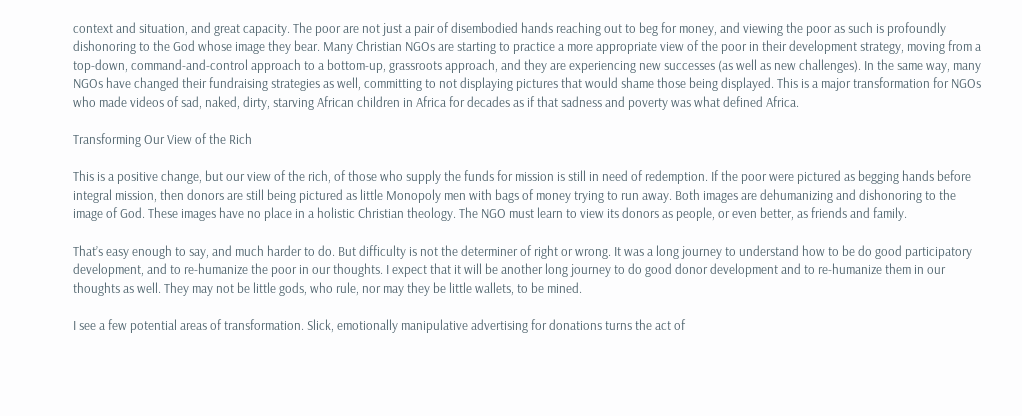context and situation, and great capacity. The poor are not just a pair of disembodied hands reaching out to beg for money, and viewing the poor as such is profoundly dishonoring to the God whose image they bear. Many Christian NGOs are starting to practice a more appropriate view of the poor in their development strategy, moving from a top-down, command-and-control approach to a bottom-up, grassroots approach, and they are experiencing new successes (as well as new challenges). In the same way, many NGOs have changed their fundraising strategies as well, committing to not displaying pictures that would shame those being displayed. This is a major transformation for NGOs who made videos of sad, naked, dirty, starving African children in Africa for decades as if that sadness and poverty was what defined Africa.

Transforming Our View of the Rich

This is a positive change, but our view of the rich, of those who supply the funds for mission is still in need of redemption. If the poor were pictured as begging hands before integral mission, then donors are still being pictured as little Monopoly men with bags of money trying to run away. Both images are dehumanizing and dishonoring to the image of God. These images have no place in a holistic Christian theology. The NGO must learn to view its donors as people, or even better, as friends and family.

That’s easy enough to say, and much harder to do. But difficulty is not the determiner of right or wrong. It was a long journey to understand how to be do good participatory development, and to re-humanize the poor in our thoughts. I expect that it will be another long journey to do good donor development and to re-humanize them in our thoughts as well. They may not be little gods, who rule, nor may they be little wallets, to be mined.

I see a few potential areas of transformation. Slick, emotionally manipulative advertising for donations turns the act of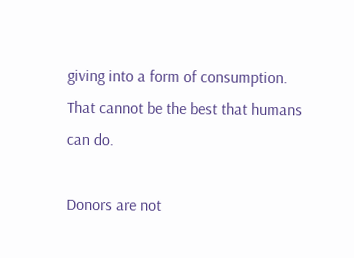giving into a form of consumption. That cannot be the best that humans can do.

Donors are not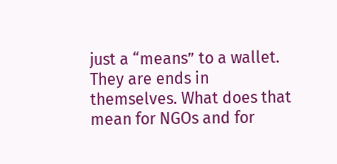just a “means” to a wallet. They are ends in themselves. What does that mean for NGOs and for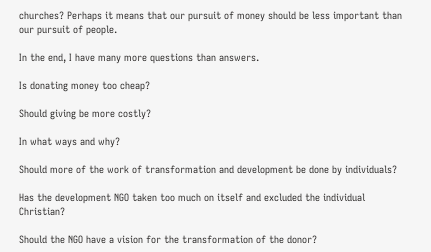churches? Perhaps it means that our pursuit of money should be less important than our pursuit of people.

In the end, I have many more questions than answers.

Is donating money too cheap?

Should giving be more costly?

In what ways and why?

Should more of the work of transformation and development be done by individuals?

Has the development NGO taken too much on itself and excluded the individual Christian?

Should the NGO have a vision for the transformation of the donor?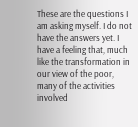These are the questions I am asking myself. I do not have the answers yet. I have a feeling that, much like the transformation in our view of the poor, many of the activities involved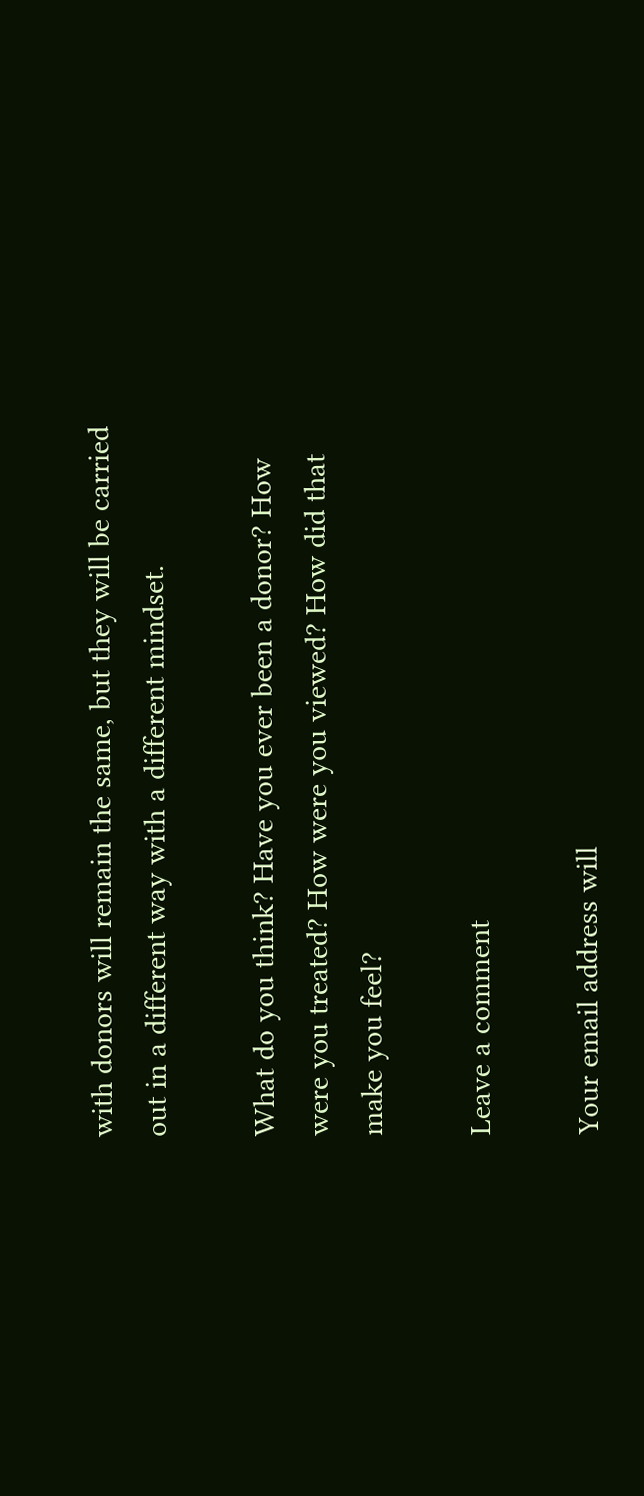with donors will remain the same, but they will be carried out in a different way with a different mindset.

What do you think? Have you ever been a donor? How were you treated? How were you viewed? How did that make you feel?

Leave a comment

Your email address will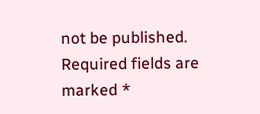not be published. Required fields are marked *